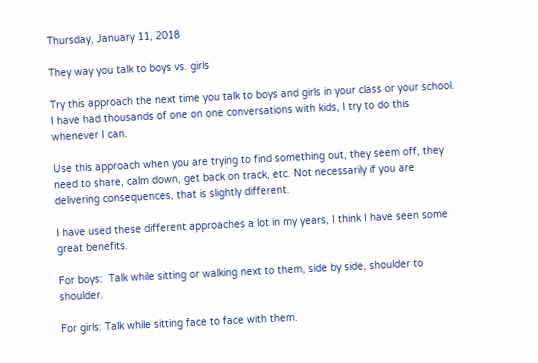Thursday, January 11, 2018

They way you talk to boys vs. girls

Try this approach the next time you talk to boys and girls in your class or your school.  I have had thousands of one on one conversations with kids, I try to do this whenever I can.

Use this approach when you are trying to find something out, they seem off, they need to share, calm down, get back on track, etc. Not necessarily if you are delivering consequences, that is slightly different.

I have used these different approaches a lot in my years, I think I have seen some great benefits.

For boys:  Talk while sitting or walking next to them, side by side, shoulder to shoulder.

For girls: Talk while sitting face to face with them.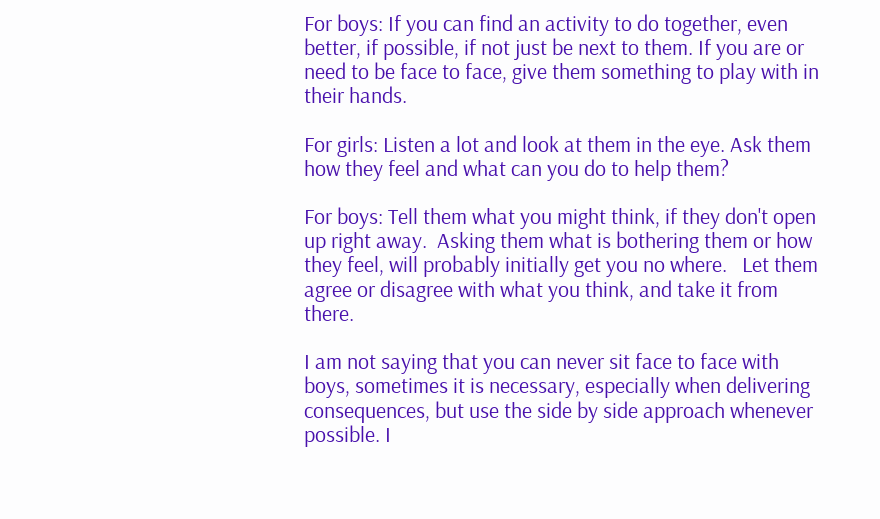For boys: If you can find an activity to do together, even better, if possible, if not just be next to them. If you are or need to be face to face, give them something to play with in their hands.

For girls: Listen a lot and look at them in the eye. Ask them how they feel and what can you do to help them?

For boys: Tell them what you might think, if they don't open up right away.  Asking them what is bothering them or how they feel, will probably initially get you no where.   Let them agree or disagree with what you think, and take it from there.

I am not saying that you can never sit face to face with boys, sometimes it is necessary, especially when delivering consequences, but use the side by side approach whenever possible. I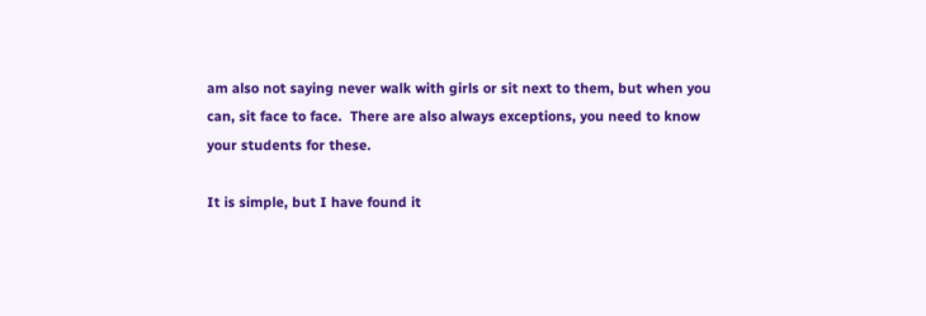am also not saying never walk with girls or sit next to them, but when you can, sit face to face.  There are also always exceptions, you need to know your students for these.

It is simple, but I have found it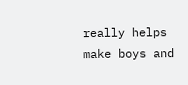really helps make boys and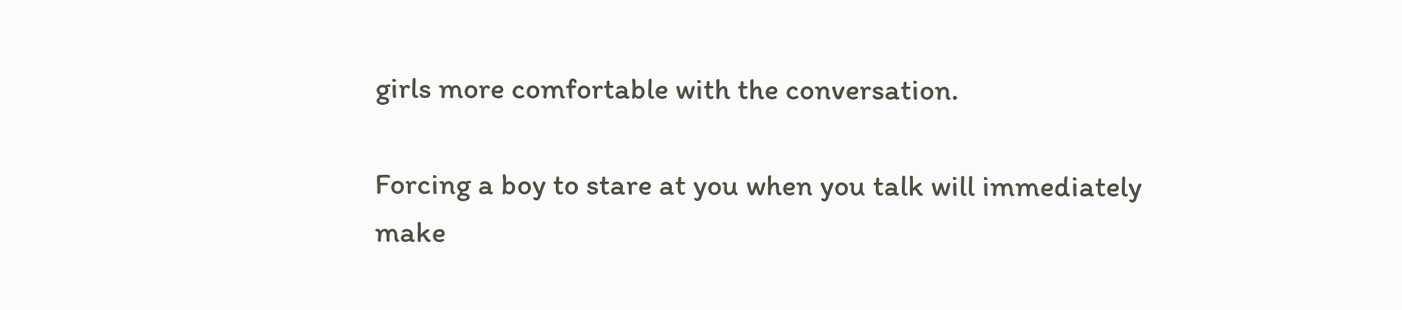girls more comfortable with the conversation.

Forcing a boy to stare at you when you talk will immediately make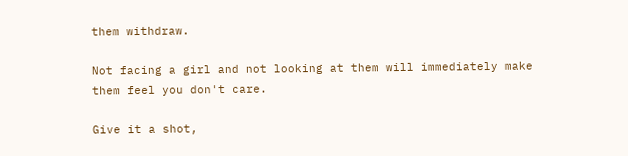them withdraw.

Not facing a girl and not looking at them will immediately make them feel you don't care.

Give it a shot,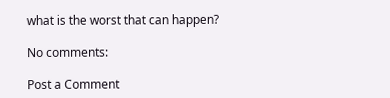what is the worst that can happen?

No comments:

Post a Comment